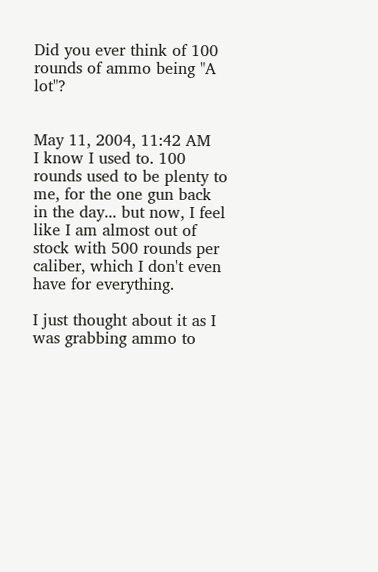Did you ever think of 100 rounds of ammo being "A lot"?


May 11, 2004, 11:42 AM
I know I used to. 100 rounds used to be plenty to me, for the one gun back in the day... but now, I feel like I am almost out of stock with 500 rounds per caliber, which I don't even have for everything.

I just thought about it as I was grabbing ammo to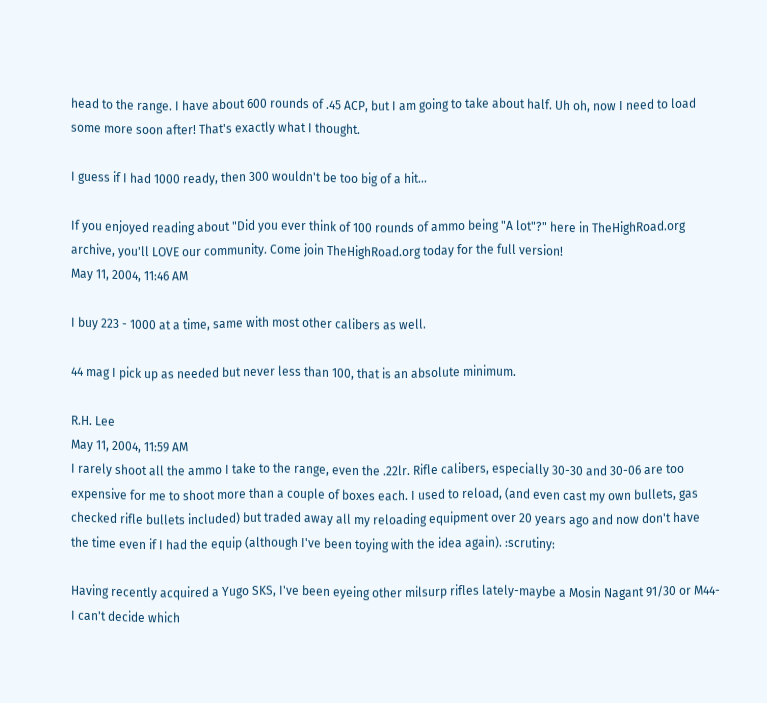head to the range. I have about 600 rounds of .45 ACP, but I am going to take about half. Uh oh, now I need to load some more soon after! That's exactly what I thought.

I guess if I had 1000 ready, then 300 wouldn't be too big of a hit...

If you enjoyed reading about "Did you ever think of 100 rounds of ammo being "A lot"?" here in TheHighRoad.org archive, you'll LOVE our community. Come join TheHighRoad.org today for the full version!
May 11, 2004, 11:46 AM

I buy 223 - 1000 at a time, same with most other calibers as well.

44 mag I pick up as needed but never less than 100, that is an absolute minimum.

R.H. Lee
May 11, 2004, 11:59 AM
I rarely shoot all the ammo I take to the range, even the .22lr. Rifle calibers, especially 30-30 and 30-06 are too expensive for me to shoot more than a couple of boxes each. I used to reload, (and even cast my own bullets, gas checked rifle bullets included) but traded away all my reloading equipment over 20 years ago and now don't have the time even if I had the equip (although I've been toying with the idea again). :scrutiny:

Having recently acquired a Yugo SKS, I've been eyeing other milsurp rifles lately-maybe a Mosin Nagant 91/30 or M44-I can't decide which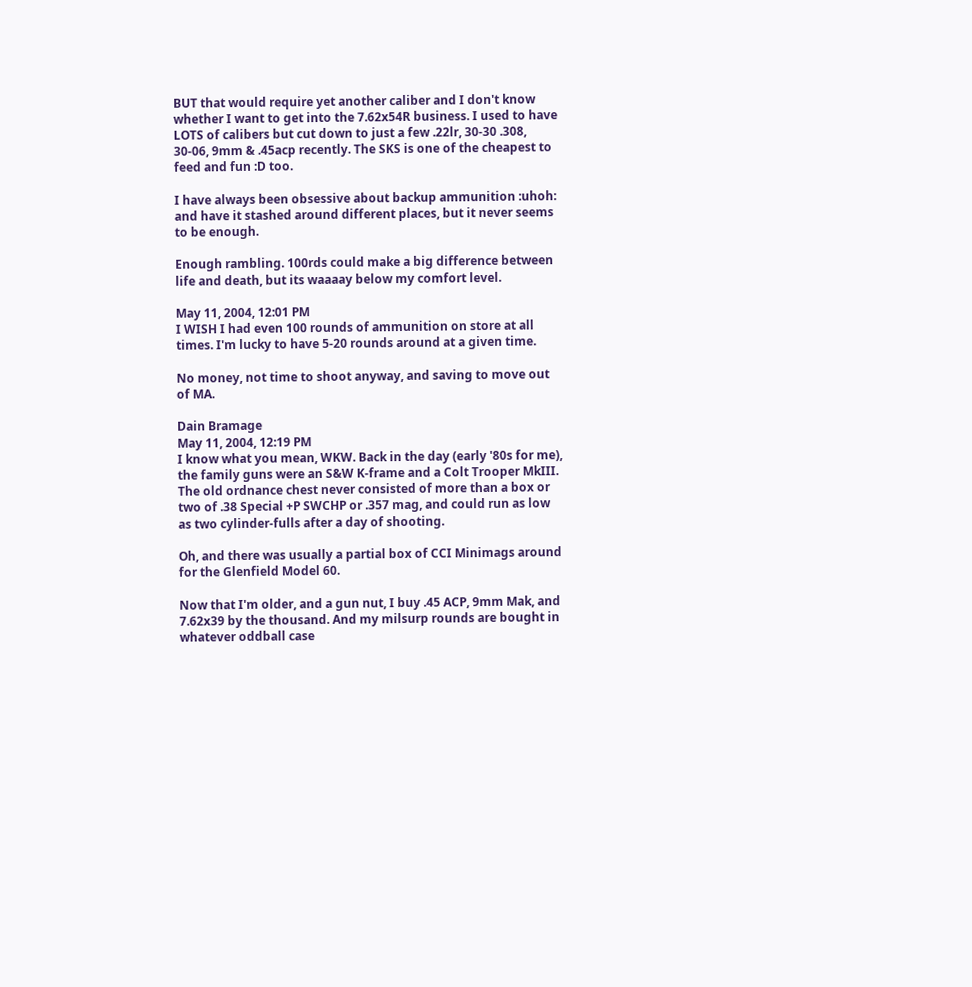BUT that would require yet another caliber and I don't know whether I want to get into the 7.62x54R business. I used to have LOTS of calibers but cut down to just a few .22lr, 30-30 .308, 30-06, 9mm & .45acp recently. The SKS is one of the cheapest to feed and fun :D too.

I have always been obsessive about backup ammunition :uhoh: and have it stashed around different places, but it never seems to be enough.

Enough rambling. 100rds could make a big difference between life and death, but its waaaay below my comfort level.

May 11, 2004, 12:01 PM
I WISH I had even 100 rounds of ammunition on store at all times. I'm lucky to have 5-20 rounds around at a given time.

No money, not time to shoot anyway, and saving to move out of MA.

Dain Bramage
May 11, 2004, 12:19 PM
I know what you mean, WKW. Back in the day (early '80s for me), the family guns were an S&W K-frame and a Colt Trooper MkIII. The old ordnance chest never consisted of more than a box or two of .38 Special +P SWCHP or .357 mag, and could run as low as two cylinder-fulls after a day of shooting.

Oh, and there was usually a partial box of CCI Minimags around for the Glenfield Model 60.

Now that I'm older, and a gun nut, I buy .45 ACP, 9mm Mak, and 7.62x39 by the thousand. And my milsurp rounds are bought in whatever oddball case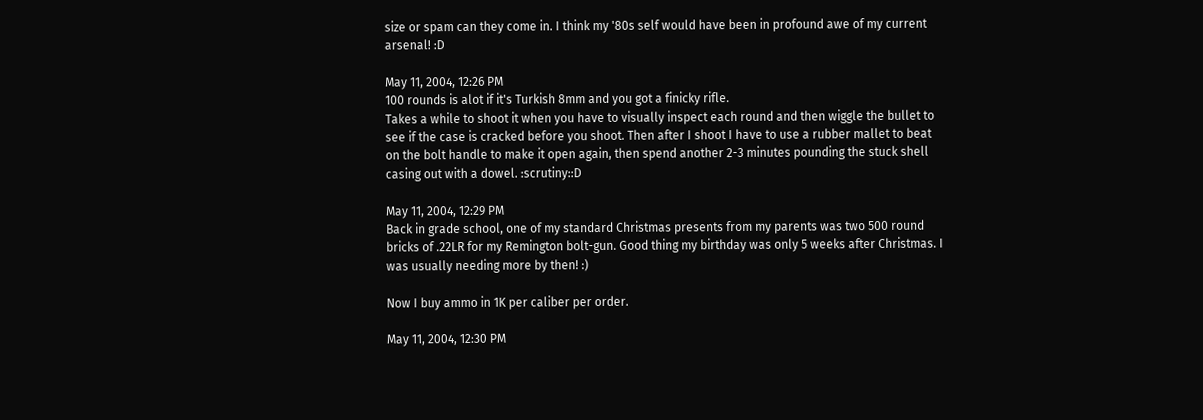size or spam can they come in. I think my '80s self would have been in profound awe of my current arsenal! :D

May 11, 2004, 12:26 PM
100 rounds is alot if it's Turkish 8mm and you got a finicky rifle.
Takes a while to shoot it when you have to visually inspect each round and then wiggle the bullet to see if the case is cracked before you shoot. Then after I shoot I have to use a rubber mallet to beat on the bolt handle to make it open again, then spend another 2-3 minutes pounding the stuck shell casing out with a dowel. :scrutiny::D

May 11, 2004, 12:29 PM
Back in grade school, one of my standard Christmas presents from my parents was two 500 round bricks of .22LR for my Remington bolt-gun. Good thing my birthday was only 5 weeks after Christmas. I was usually needing more by then! :)

Now I buy ammo in 1K per caliber per order.

May 11, 2004, 12:30 PM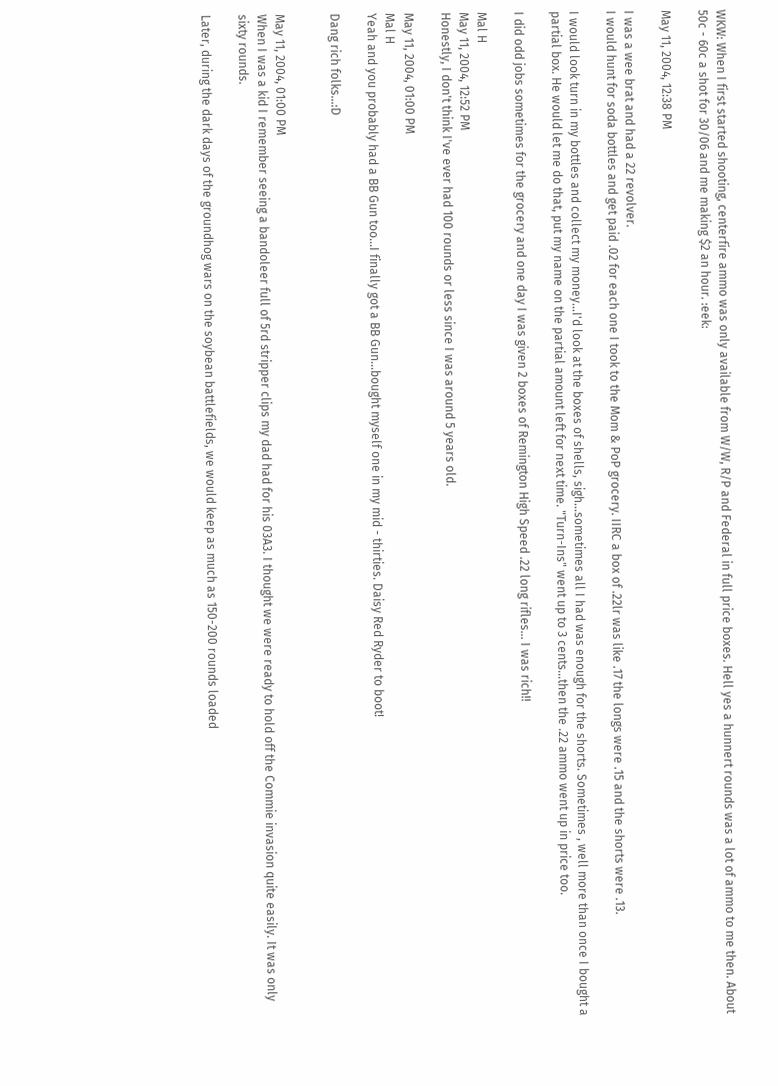WKW: When I first started shooting, centerfire ammo was only available from W/W, R/P and Federal in full price boxes. Hell yes a hunnert rounds was a lot of ammo to me then. About 50c - 60c a shot for 30/06 and me making $2 an hour. :eek:

May 11, 2004, 12:38 PM

I was a wee brat and had a 22 revolver.
I would hunt for soda bottles and get paid .02 for each one I took to the Mom & PoP grocery. IIRC a box of .22lr was like .17 the longs were .15 and the shorts were .13.

I would look turn in my bottles and collect my money...I'd look at the boxes of shells, sigh...sometimes all I had was enough for the shorts. Sometimes , well more than once I bought a partial box. He would let me do that, put my name on the partial amount left for next time. "Turn-Ins" went up to 3 cents...then the .22 ammo went up in price too.

I did odd jobs sometimes for the grocery and one day I was given 2 boxes of Remington High Speed .22 long rifles... I was rich!!

Mal H
May 11, 2004, 12:52 PM
Honestly, I don't think I've ever had 100 rounds or less since I was around 5 years old.

May 11, 2004, 01:00 PM
Mal H
Yeah and you probably had a BB Gun too...I finally got a BB Gun...bought myself one in my mid - thirties. Daisy Red Ryder to boot!

Dang rich folks...:D


May 11, 2004, 01:00 PM
When I was a kid I remember seeing a bandoleer full of 5rd stripper clips my dad had for his 03A3. I thought we were ready to hold off the Commie invasion quite easily. It was only sixty rounds.

Later, during the dark days of the groundhog wars on the soybean battlefields, we would keep as much as 150-200 rounds loaded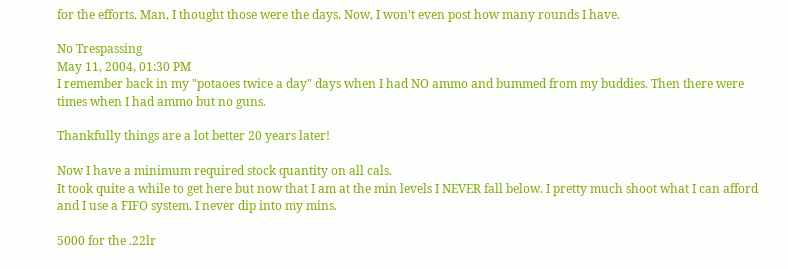for the efforts. Man, I thought those were the days. Now, I won't even post how many rounds I have.

No Trespassing
May 11, 2004, 01:30 PM
I remember back in my "potaoes twice a day" days when I had NO ammo and bummed from my buddies. Then there were times when I had ammo but no guns.

Thankfully things are a lot better 20 years later!

Now I have a minimum required stock quantity on all cals.
It took quite a while to get here but now that I am at the min levels I NEVER fall below. I pretty much shoot what I can afford and I use a FIFO system. I never dip into my mins.

5000 for the .22lr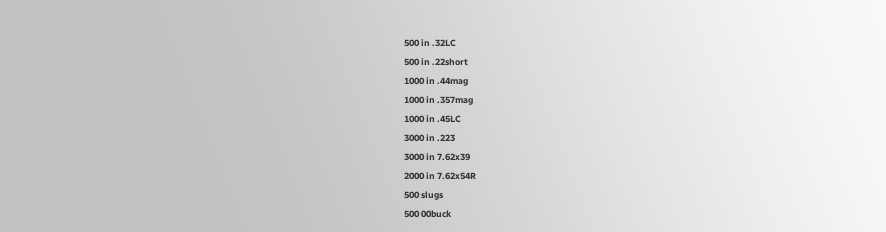500 in .32LC
500 in .22short
1000 in .44mag
1000 in .357mag
1000 in .45LC
3000 in .223
3000 in 7.62x39
2000 in 7.62x54R
500 slugs
500 00buck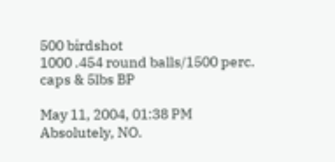500 birdshot
1000 .454 round balls/1500 perc. caps & 5lbs BP

May 11, 2004, 01:38 PM
Absolutely, NO.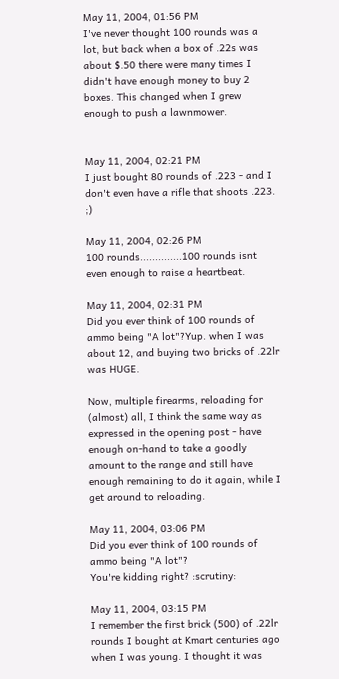May 11, 2004, 01:56 PM
I've never thought 100 rounds was a lot, but back when a box of .22s was about $.50 there were many times I didn't have enough money to buy 2 boxes. This changed when I grew enough to push a lawnmower.


May 11, 2004, 02:21 PM
I just bought 80 rounds of .223 - and I don't even have a rifle that shoots .223. ;)

May 11, 2004, 02:26 PM
100 rounds..............100 rounds isnt even enough to raise a heartbeat.

May 11, 2004, 02:31 PM
Did you ever think of 100 rounds of ammo being "A lot"?Yup. when I was about 12, and buying two bricks of .22lr was HUGE.

Now, multiple firearms, reloading for (almost) all, I think the same way as expressed in the opening post - have enough on-hand to take a goodly amount to the range and still have enough remaining to do it again, while I get around to reloading.

May 11, 2004, 03:06 PM
Did you ever think of 100 rounds of ammo being "A lot"?
You're kidding right? :scrutiny:

May 11, 2004, 03:15 PM
I remember the first brick (500) of .22lr rounds I bought at Kmart centuries ago when I was young. I thought it was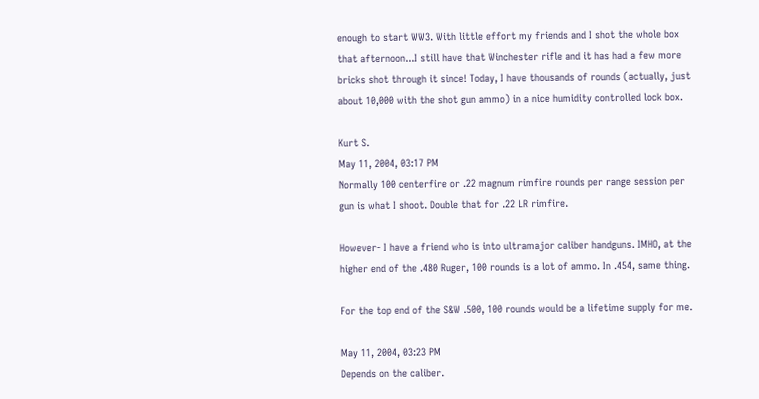enough to start WW3. With little effort my friends and I shot the whole box that afternoon...I still have that Winchester rifle and it has had a few more bricks shot through it since! Today, I have thousands of rounds (actually, just about 10,000 with the shot gun ammo) in a nice humidity controlled lock box.

Kurt S.
May 11, 2004, 03:17 PM
Normally 100 centerfire or .22 magnum rimfire rounds per range session per gun is what I shoot. Double that for .22 LR rimfire.

However- I have a friend who is into ultramajor caliber handguns. IMHO, at the higher end of the .480 Ruger, 100 rounds is a lot of ammo. In .454, same thing.

For the top end of the S&W .500, 100 rounds would be a lifetime supply for me.

May 11, 2004, 03:23 PM
Depends on the caliber.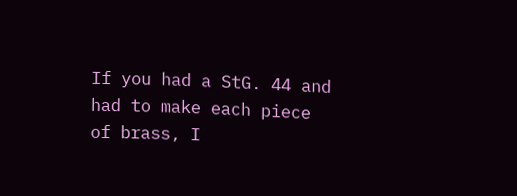If you had a StG. 44 and had to make each piece of brass, I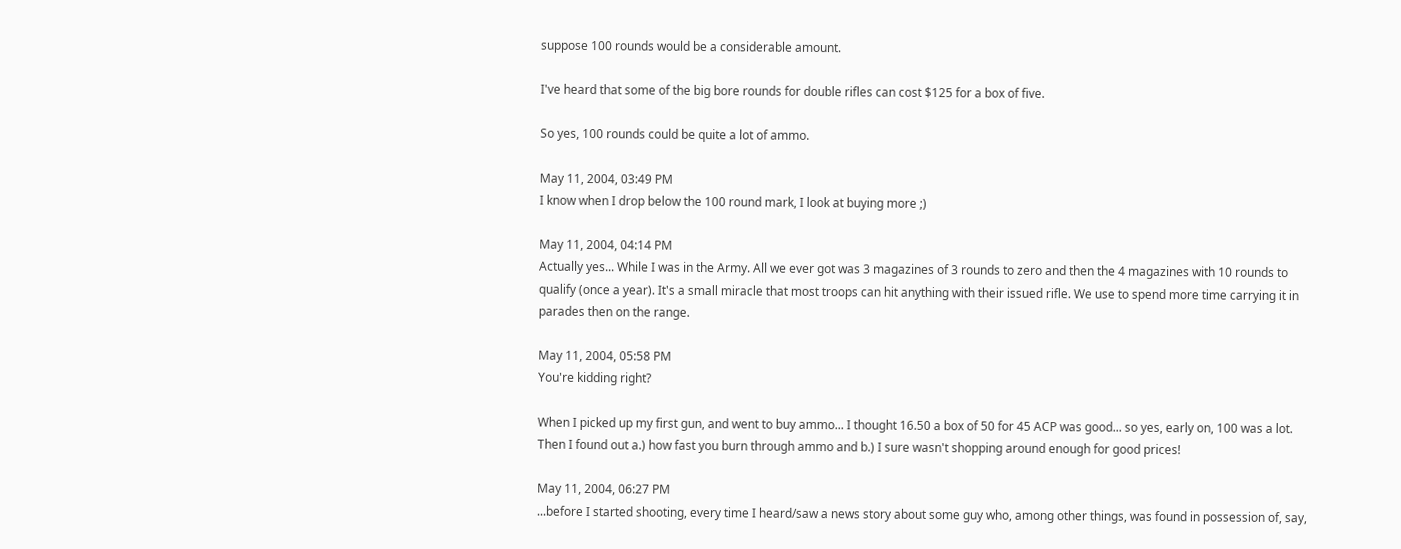suppose 100 rounds would be a considerable amount.

I've heard that some of the big bore rounds for double rifles can cost $125 for a box of five.

So yes, 100 rounds could be quite a lot of ammo.

May 11, 2004, 03:49 PM
I know when I drop below the 100 round mark, I look at buying more ;)

May 11, 2004, 04:14 PM
Actually yes... While I was in the Army. All we ever got was 3 magazines of 3 rounds to zero and then the 4 magazines with 10 rounds to qualify (once a year). It's a small miracle that most troops can hit anything with their issued rifle. We use to spend more time carrying it in parades then on the range.

May 11, 2004, 05:58 PM
You're kidding right?

When I picked up my first gun, and went to buy ammo... I thought 16.50 a box of 50 for 45 ACP was good... so yes, early on, 100 was a lot. Then I found out a.) how fast you burn through ammo and b.) I sure wasn't shopping around enough for good prices!

May 11, 2004, 06:27 PM
...before I started shooting, every time I heard/saw a news story about some guy who, among other things, was found in possession of, say,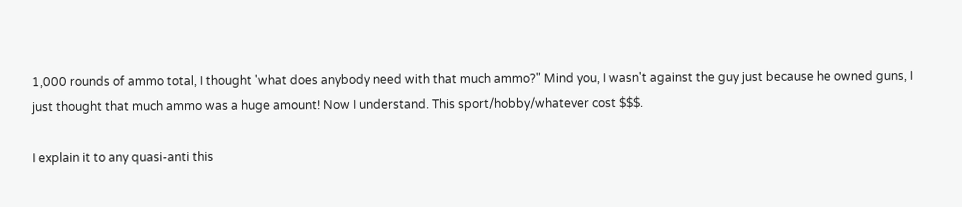1,000 rounds of ammo total, I thought 'what does anybody need with that much ammo?" Mind you, I wasn't against the guy just because he owned guns, I just thought that much ammo was a huge amount! Now I understand. This sport/hobby/whatever cost $$$.

I explain it to any quasi-anti this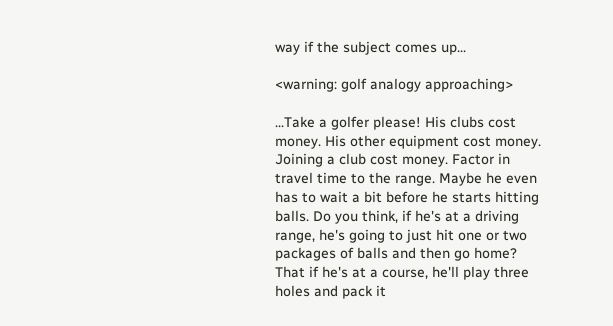way if the subject comes up...

<warning: golf analogy approaching>

...Take a golfer please! His clubs cost money. His other equipment cost money. Joining a club cost money. Factor in travel time to the range. Maybe he even has to wait a bit before he starts hitting balls. Do you think, if he's at a driving range, he's going to just hit one or two packages of balls and then go home? That if he's at a course, he'll play three holes and pack it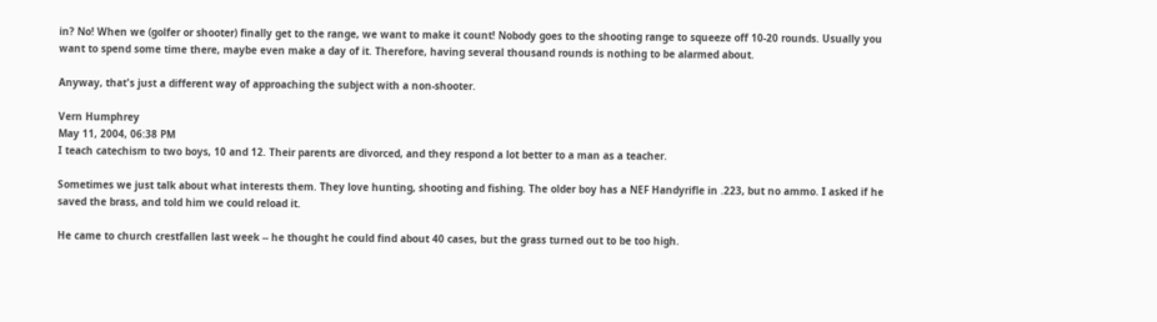in? No! When we (golfer or shooter) finally get to the range, we want to make it count! Nobody goes to the shooting range to squeeze off 10-20 rounds. Usually you want to spend some time there, maybe even make a day of it. Therefore, having several thousand rounds is nothing to be alarmed about.

Anyway, that's just a different way of approaching the subject with a non-shooter.

Vern Humphrey
May 11, 2004, 06:38 PM
I teach catechism to two boys, 10 and 12. Their parents are divorced, and they respond a lot better to a man as a teacher.

Sometimes we just talk about what interests them. They love hunting, shooting and fishing. The older boy has a NEF Handyrifle in .223, but no ammo. I asked if he saved the brass, and told him we could reload it.

He came to church crestfallen last week -- he thought he could find about 40 cases, but the grass turned out to be too high.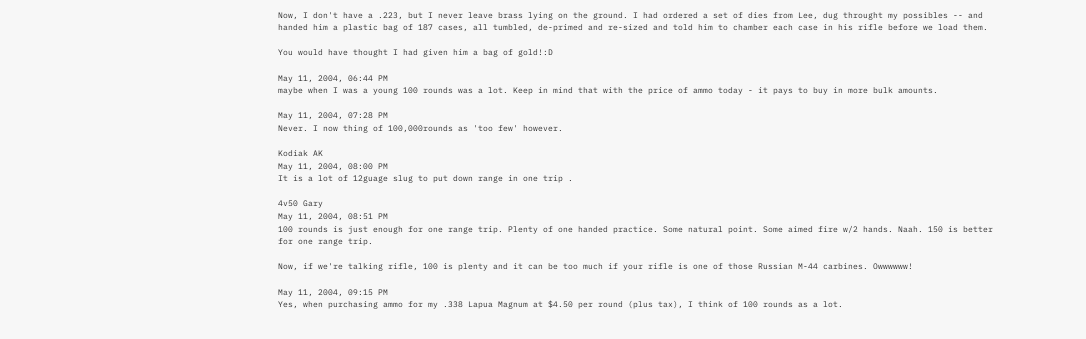Now, I don't have a .223, but I never leave brass lying on the ground. I had ordered a set of dies from Lee, dug throught my possibles -- and handed him a plastic bag of 187 cases, all tumbled, de-primed and re-sized and told him to chamber each case in his rifle before we load them.

You would have thought I had given him a bag of gold!:D

May 11, 2004, 06:44 PM
maybe when I was a young 100 rounds was a lot. Keep in mind that with the price of ammo today - it pays to buy in more bulk amounts.

May 11, 2004, 07:28 PM
Never. I now thing of 100,000rounds as 'too few' however.

Kodiak AK
May 11, 2004, 08:00 PM
It is a lot of 12guage slug to put down range in one trip .

4v50 Gary
May 11, 2004, 08:51 PM
100 rounds is just enough for one range trip. Plenty of one handed practice. Some natural point. Some aimed fire w/2 hands. Naah. 150 is better for one range trip.

Now, if we're talking rifle, 100 is plenty and it can be too much if your rifle is one of those Russian M-44 carbines. Owwwwww!

May 11, 2004, 09:15 PM
Yes, when purchasing ammo for my .338 Lapua Magnum at $4.50 per round (plus tax), I think of 100 rounds as a lot.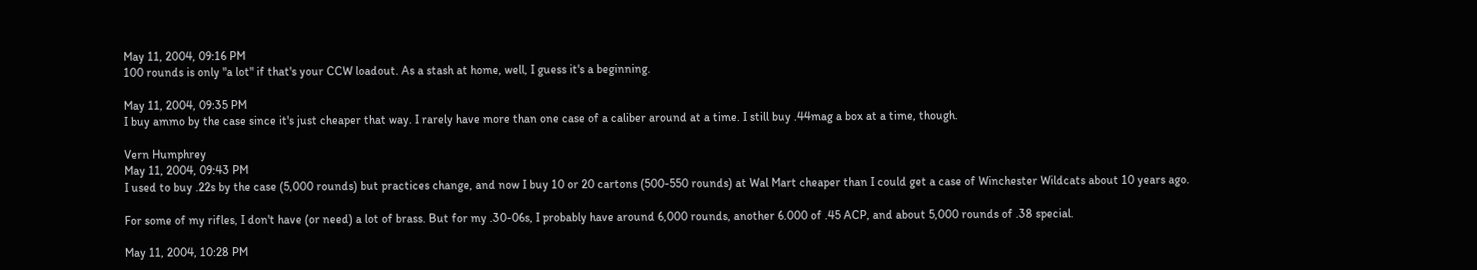May 11, 2004, 09:16 PM
100 rounds is only "a lot" if that's your CCW loadout. As a stash at home, well, I guess it's a beginning.

May 11, 2004, 09:35 PM
I buy ammo by the case since it's just cheaper that way. I rarely have more than one case of a caliber around at a time. I still buy .44mag a box at a time, though.

Vern Humphrey
May 11, 2004, 09:43 PM
I used to buy .22s by the case (5,000 rounds) but practices change, and now I buy 10 or 20 cartons (500-550 rounds) at Wal Mart cheaper than I could get a case of Winchester Wildcats about 10 years ago.

For some of my rifles, I don't have (or need) a lot of brass. But for my .30-06s, I probably have around 6,000 rounds, another 6.000 of .45 ACP, and about 5,000 rounds of .38 special.

May 11, 2004, 10:28 PM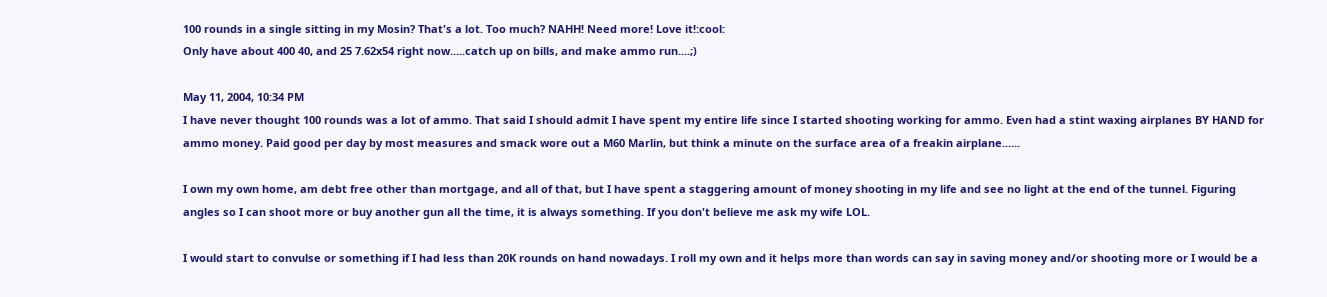100 rounds in a single sitting in my Mosin? That's a lot. Too much? NAHH! Need more! Love it!:cool:
Only have about 400 40, and 25 7.62x54 right now.....catch up on bills, and make ammo run....;)

May 11, 2004, 10:34 PM
I have never thought 100 rounds was a lot of ammo. That said I should admit I have spent my entire life since I started shooting working for ammo. Even had a stint waxing airplanes BY HAND for ammo money. Paid good per day by most measures and smack wore out a M60 Marlin, but think a minute on the surface area of a freakin airplane......

I own my own home, am debt free other than mortgage, and all of that, but I have spent a staggering amount of money shooting in my life and see no light at the end of the tunnel. Figuring angles so I can shoot more or buy another gun all the time, it is always something. If you don't believe me ask my wife LOL.

I would start to convulse or something if I had less than 20K rounds on hand nowadays. I roll my own and it helps more than words can say in saving money and/or shooting more or I would be a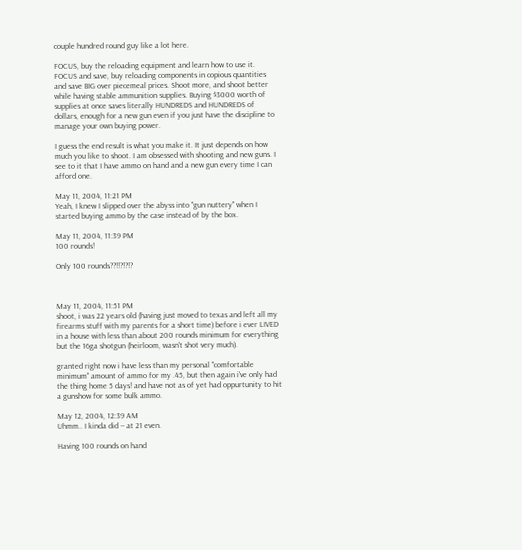couple hundred round guy like a lot here.

FOCUS, buy the reloading equipment and learn how to use it. FOCUS and save, buy reloading components in copious quantities and save BIG over piecemeal prices. Shoot more, and shoot better while having stable ammunition supplies. Buying $3000 worth of supplies at once saves literally HUNDREDS and HUNDREDS of dollars, enough for a new gun even if you just have the discipline to manage your own buying power.

I guess the end result is what you make it. It just depends on how much you like to shoot. I am obsessed with shooting and new guns. I see to it that I have ammo on hand and a new gun every time I can afford one.

May 11, 2004, 11:21 PM
Yeah, I knew I slipped over the abyss into "gun nuttery" when I started buying ammo by the case instead of by the box.

May 11, 2004, 11:39 PM
100 rounds!

Only 100 rounds??!!?!?!?



May 11, 2004, 11:51 PM
shoot, i was 22 years old (having just moved to texas and left all my firearms stuff with my parents for a short time) before i ever LIVED in a house with less than about 200 rounds minimum for everything but the 16ga shotgun (heirloom, wasn't shot very much).

granted right now i have less than my personal "comfortable minimum" amount of ammo for my .45, but then again i've only had the thing home 5 days! and have not as of yet had oppurtunity to hit a gunshow for some bulk ammo.

May 12, 2004, 12:39 AM
Uhmm.. I kinda did -- at 21 even.

Having 100 rounds on hand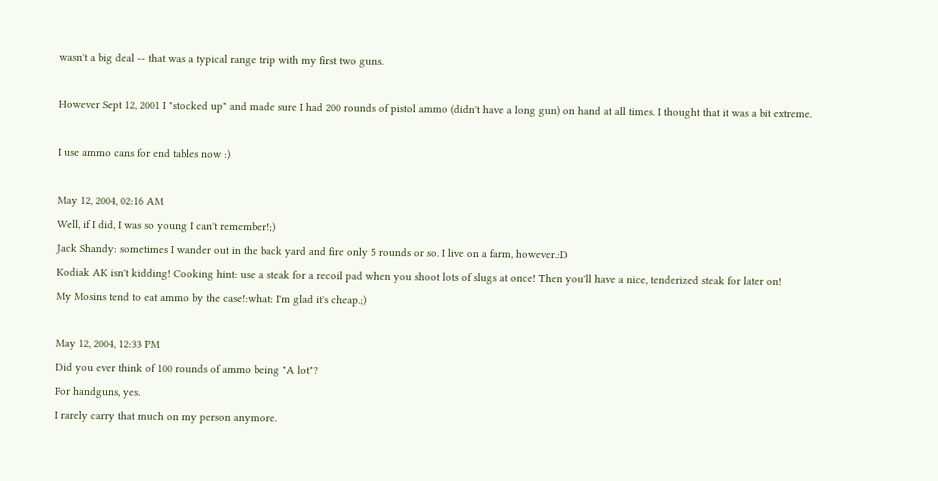wasn't a big deal -- that was a typical range trip with my first two guns.

However Sept 12, 2001 I "stocked up" and made sure I had 200 rounds of pistol ammo (didn't have a long gun) on hand at all times. I thought that it was a bit extreme.

I use ammo cans for end tables now :)

May 12, 2004, 02:16 AM
Well, if I did, I was so young I can't remember!;)
Jack Shandy: sometimes I wander out in the back yard and fire only 5 rounds or so. I live on a farm, however.:D
Kodiak AK isn't kidding! Cooking hint: use a steak for a recoil pad when you shoot lots of slugs at once! Then you'll have a nice, tenderized steak for later on!
My Mosins tend to eat ammo by the case!:what: I'm glad it's cheap.;)

May 12, 2004, 12:33 PM
Did you ever think of 100 rounds of ammo being "A lot"?
For handguns, yes.
I rarely carry that much on my person anymore.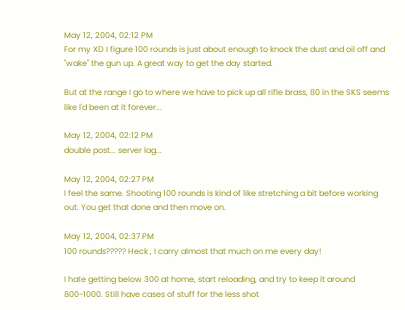May 12, 2004, 02:12 PM
For my XD I figure 100 rounds is just about enough to knock the dust and oil off and "wake" the gun up. A great way to get the day started.

But at the range I go to where we have to pick up all rifle brass, 80 in the SKS seems like I'd been at it forever...

May 12, 2004, 02:12 PM
double post... server lag...

May 12, 2004, 02:27 PM
I feel the same. Shooting 100 rounds is kind of like stretching a bit before working out. You get that done and then move on.

May 12, 2004, 02:37 PM
100 rounds????? Heck , I carry almost that much on me every day!

I hate getting below 300 at home, start reloading, and try to keep it around 800-1000. Still have cases of stuff for the less shot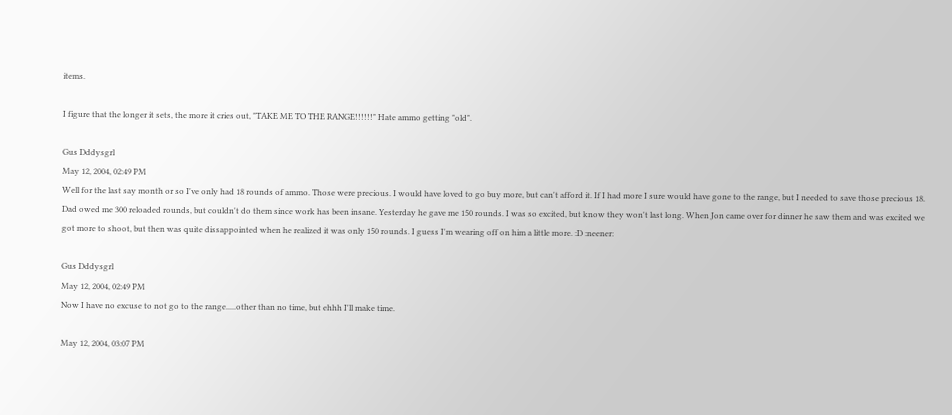items.

I figure that the longer it sets, the more it cries out, "TAKE ME TO THE RANGE!!!!!!" Hate ammo getting "old".

Gus Dddysgrl
May 12, 2004, 02:49 PM
Well for the last say month or so I've only had 18 rounds of ammo. Those were precious. I would have loved to go buy more, but can't afford it. If I had more I sure would have gone to the range, but I needed to save those precious 18. Dad owed me 300 reloaded rounds, but couldn't do them since work has been insane. Yesterday he gave me 150 rounds. I was so excited, but know they won't last long. When Jon came over for dinner he saw them and was excited we got more to shoot, but then was quite dissappointed when he realized it was only 150 rounds. I guess I'm wearing off on him a little more. :D :neener:

Gus Dddysgrl
May 12, 2004, 02:49 PM
Now I have no excuse to not go to the range.....other than no time, but ehhh I'll make time.

May 12, 2004, 03:07 PM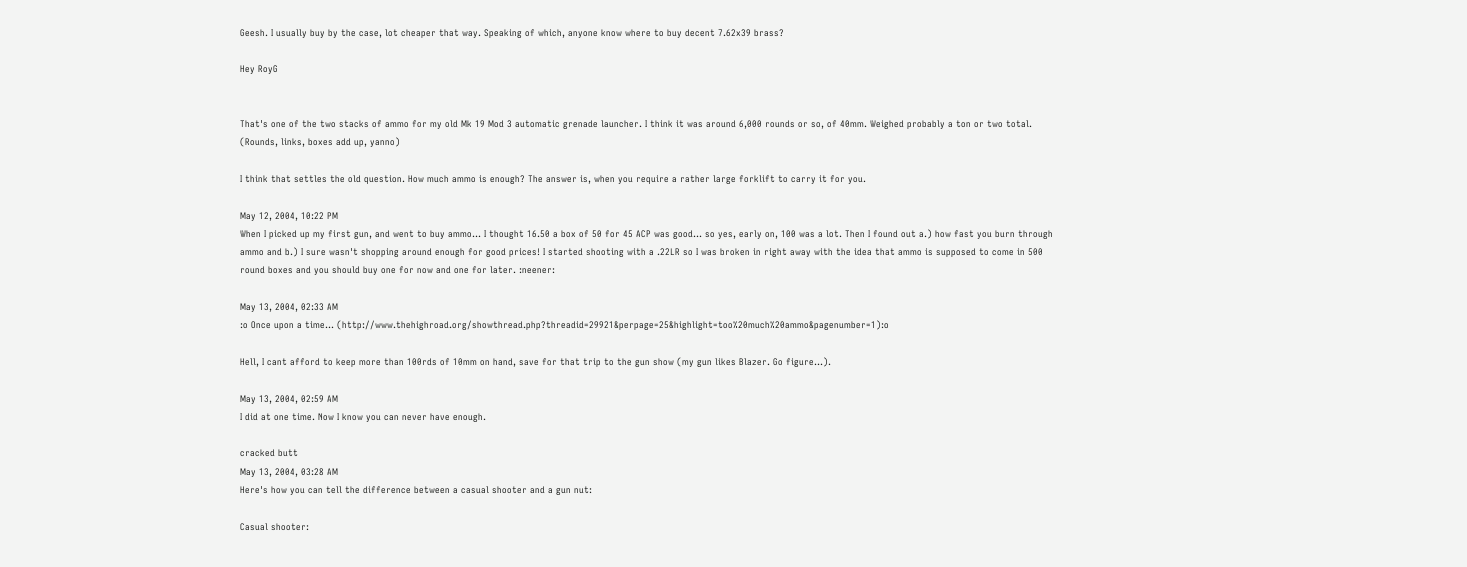Geesh. I usually buy by the case, lot cheaper that way. Speaking of which, anyone know where to buy decent 7.62x39 brass?

Hey RoyG


That's one of the two stacks of ammo for my old Mk 19 Mod 3 automatic grenade launcher. I think it was around 6,000 rounds or so, of 40mm. Weighed probably a ton or two total. (Rounds, links, boxes add up, yanno)

I think that settles the old question. How much ammo is enough? The answer is, when you require a rather large forklift to carry it for you.

May 12, 2004, 10:22 PM
When I picked up my first gun, and went to buy ammo... I thought 16.50 a box of 50 for 45 ACP was good... so yes, early on, 100 was a lot. Then I found out a.) how fast you burn through ammo and b.) I sure wasn't shopping around enough for good prices! I started shooting with a .22LR so I was broken in right away with the idea that ammo is supposed to come in 500 round boxes and you should buy one for now and one for later. :neener:

May 13, 2004, 02:33 AM
:o Once upon a time... (http://www.thehighroad.org/showthread.php?threadid=29921&perpage=25&highlight=too%20much%20ammo&pagenumber=1):o

Hell, I cant afford to keep more than 100rds of 10mm on hand, save for that trip to the gun show (my gun likes Blazer. Go figure...).

May 13, 2004, 02:59 AM
I did at one time. Now I know you can never have enough.

cracked butt
May 13, 2004, 03:28 AM
Here's how you can tell the difference between a casual shooter and a gun nut:

Casual shooter: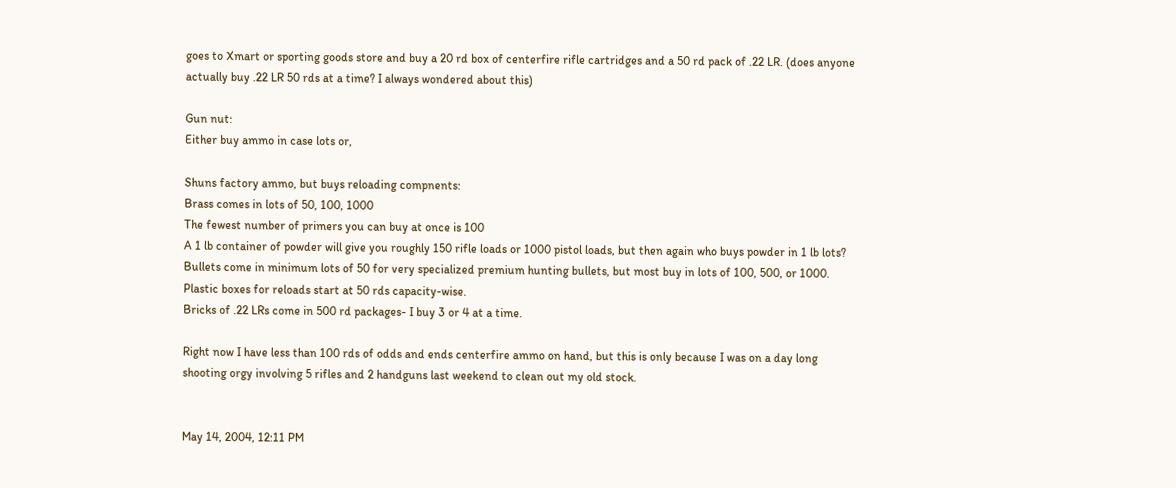goes to Xmart or sporting goods store and buy a 20 rd box of centerfire rifle cartridges and a 50 rd pack of .22 LR. (does anyone actually buy .22 LR 50 rds at a time? I always wondered about this)

Gun nut:
Either buy ammo in case lots or,

Shuns factory ammo, but buys reloading compnents:
Brass comes in lots of 50, 100, 1000
The fewest number of primers you can buy at once is 100
A 1 lb container of powder will give you roughly 150 rifle loads or 1000 pistol loads, but then again who buys powder in 1 lb lots?
Bullets come in minimum lots of 50 for very specialized premium hunting bullets, but most buy in lots of 100, 500, or 1000.
Plastic boxes for reloads start at 50 rds capacity-wise.
Bricks of .22 LRs come in 500 rd packages- I buy 3 or 4 at a time.

Right now I have less than 100 rds of odds and ends centerfire ammo on hand, but this is only because I was on a day long shooting orgy involving 5 rifles and 2 handguns last weekend to clean out my old stock.


May 14, 2004, 12:11 PM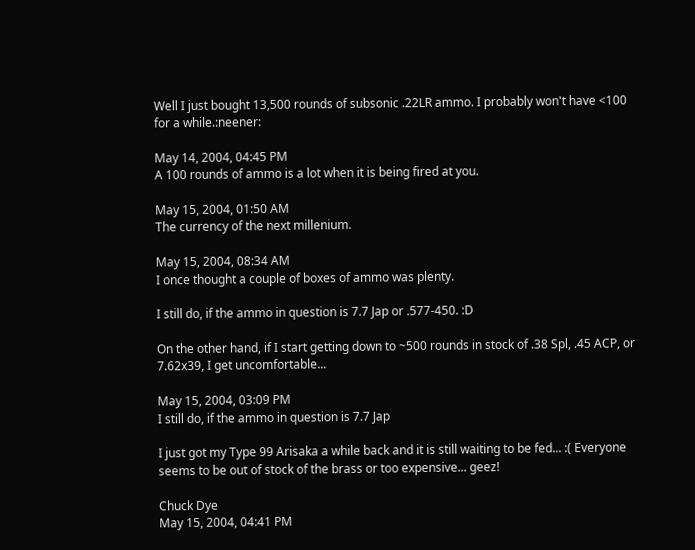Well I just bought 13,500 rounds of subsonic .22LR ammo. I probably won't have <100 for a while.:neener:

May 14, 2004, 04:45 PM
A 100 rounds of ammo is a lot when it is being fired at you.

May 15, 2004, 01:50 AM
The currency of the next millenium.

May 15, 2004, 08:34 AM
I once thought a couple of boxes of ammo was plenty.

I still do, if the ammo in question is 7.7 Jap or .577-450. :D

On the other hand, if I start getting down to ~500 rounds in stock of .38 Spl, .45 ACP, or 7.62x39, I get uncomfortable...

May 15, 2004, 03:09 PM
I still do, if the ammo in question is 7.7 Jap

I just got my Type 99 Arisaka a while back and it is still waiting to be fed... :( Everyone seems to be out of stock of the brass or too expensive... geez!

Chuck Dye
May 15, 2004, 04:41 PM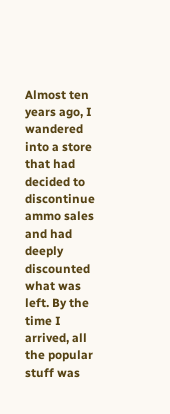Almost ten years ago, I wandered into a store that had decided to discontinue ammo sales and had deeply discounted what was left. By the time I arrived, all the popular stuff was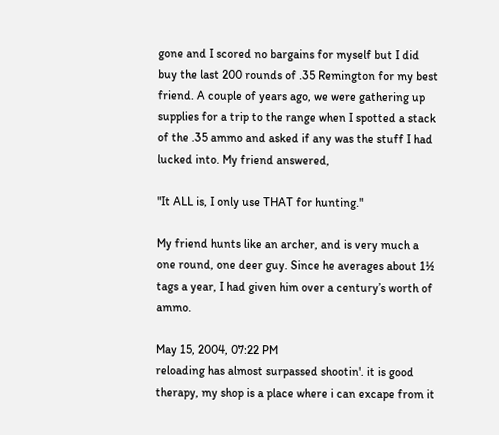gone and I scored no bargains for myself but I did buy the last 200 rounds of .35 Remington for my best friend. A couple of years ago, we were gathering up supplies for a trip to the range when I spotted a stack of the .35 ammo and asked if any was the stuff I had lucked into. My friend answered,

"It ALL is, I only use THAT for hunting."

My friend hunts like an archer, and is very much a one round, one deer guy. Since he averages about 1½ tags a year, I had given him over a century’s worth of ammo.

May 15, 2004, 07:22 PM
reloading has almost surpassed shootin'. it is good therapy, my shop is a place where i can excape from it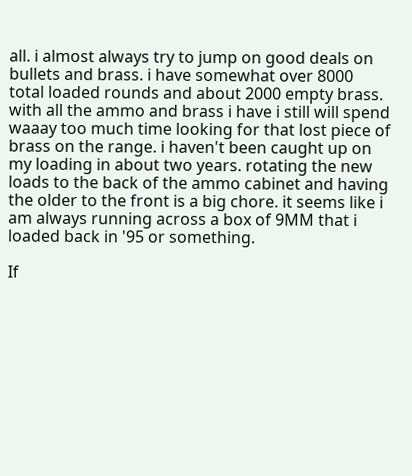all. i almost always try to jump on good deals on bullets and brass. i have somewhat over 8000 total loaded rounds and about 2000 empty brass. with all the ammo and brass i have i still will spend waaay too much time looking for that lost piece of brass on the range. i haven't been caught up on my loading in about two years. rotating the new loads to the back of the ammo cabinet and having the older to the front is a big chore. it seems like i am always running across a box of 9MM that i loaded back in '95 or something.

If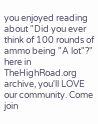you enjoyed reading about "Did you ever think of 100 rounds of ammo being "A lot"?" here in TheHighRoad.org archive, you'll LOVE our community. Come join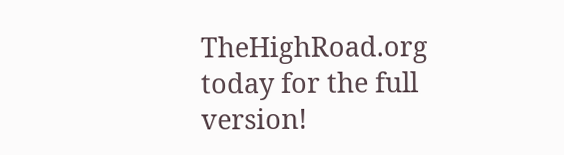TheHighRoad.org today for the full version!